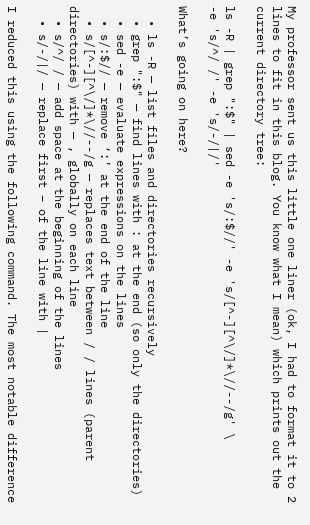My professor sent us this little one liner (ok, I had to format it to 2 lines to fit in this blog. You know what I mean) which prints out the current directory tree:

ls -R | grep ":$" | sed -e 's/:$//' -e 's/[^-][^\/]*\//--/g' \
-e 's/^/ /' -e 's/-/|/'

What’s going on here?

  • ls -R — list files and directories recursively
  • grep ":$" — find lines with : at the end (so only the directories)
  • sed -e — evaluate expressions on the lines
  • s/:$// — remove ‘:’ at the end of the line
  • s/[^-][^\/]*\//--/g — replaces text between / / lines (parent directories) with — , globally on each line
  • s/^/ / — add space at the beginning of the lines
  • s/-/|/ — replace first – of the line with |

I reduced this using the following command. The most notable difference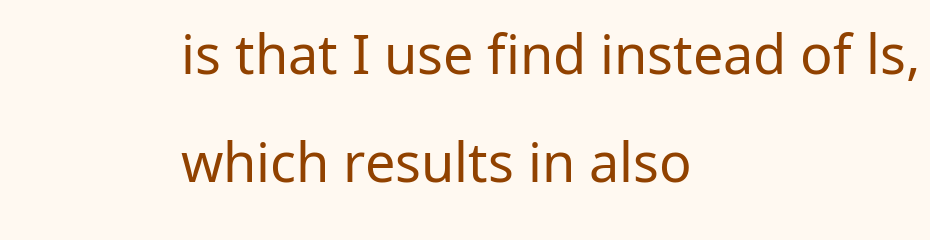is that I use find instead of ls, which results in also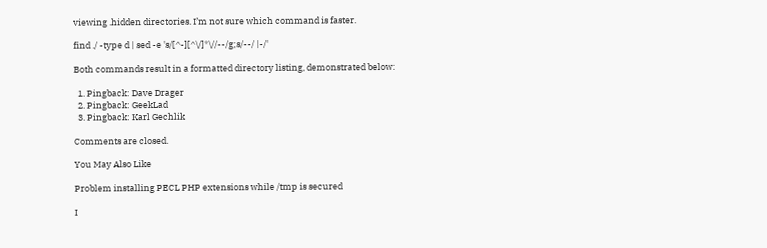viewing .hidden directories. I’m not sure which command is faster.

find ./ -type d | sed -e 's/[^-][^\/]*\//--/g;s/--/ |-/'

Both commands result in a formatted directory listing, demonstrated below:

  1. Pingback: Dave Drager
  2. Pingback: GeekLad
  3. Pingback: Karl Gechlik

Comments are closed.

You May Also Like

Problem installing PECL PHP extensions while /tmp is secured

I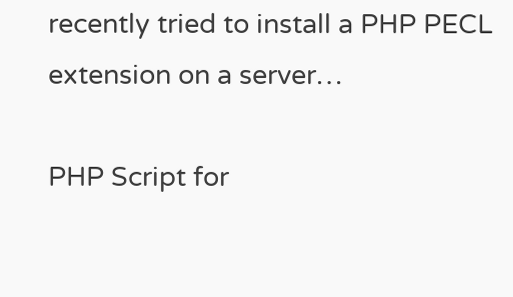recently tried to install a PHP PECL extension on a server…

PHP Script for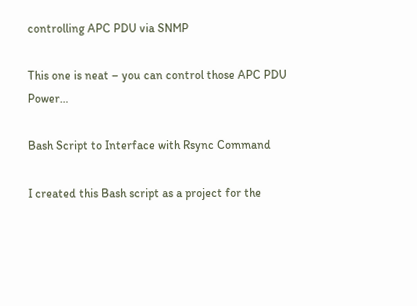controlling APC PDU via SNMP

This one is neat – you can control those APC PDU Power…

Bash Script to Interface with Rsync Command

I created this Bash script as a project for the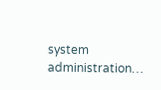system administration…